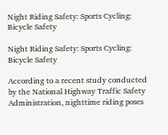Night Riding Safety: Sports Cycling: Bicycle Safety

Night Riding Safety: Sports Cycling: Bicycle Safety

According to a recent study conducted by the National Highway Traffic Safety Administration, nighttime riding poses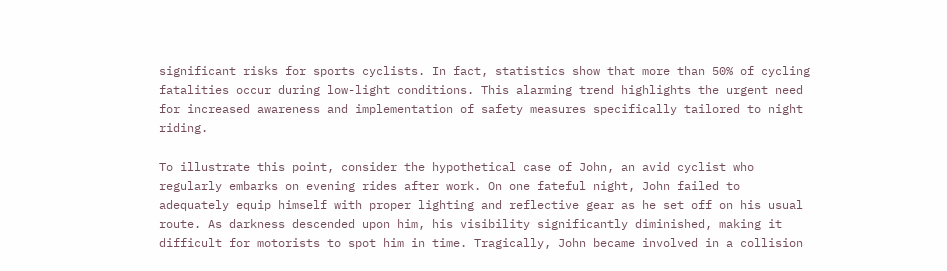significant risks for sports cyclists. In fact, statistics show that more than 50% of cycling fatalities occur during low-light conditions. This alarming trend highlights the urgent need for increased awareness and implementation of safety measures specifically tailored to night riding.

To illustrate this point, consider the hypothetical case of John, an avid cyclist who regularly embarks on evening rides after work. On one fateful night, John failed to adequately equip himself with proper lighting and reflective gear as he set off on his usual route. As darkness descended upon him, his visibility significantly diminished, making it difficult for motorists to spot him in time. Tragically, John became involved in a collision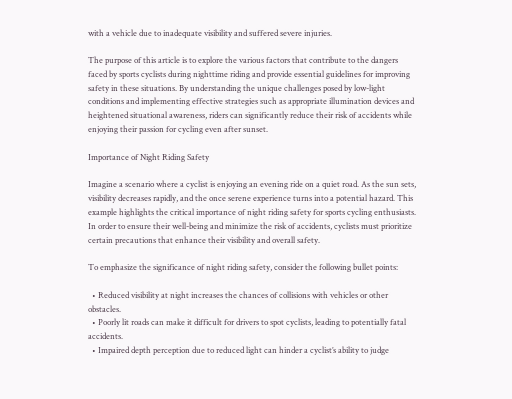with a vehicle due to inadequate visibility and suffered severe injuries.

The purpose of this article is to explore the various factors that contribute to the dangers faced by sports cyclists during nighttime riding and provide essential guidelines for improving safety in these situations. By understanding the unique challenges posed by low-light conditions and implementing effective strategies such as appropriate illumination devices and heightened situational awareness, riders can significantly reduce their risk of accidents while enjoying their passion for cycling even after sunset.

Importance of Night Riding Safety

Imagine a scenario where a cyclist is enjoying an evening ride on a quiet road. As the sun sets, visibility decreases rapidly, and the once serene experience turns into a potential hazard. This example highlights the critical importance of night riding safety for sports cycling enthusiasts. In order to ensure their well-being and minimize the risk of accidents, cyclists must prioritize certain precautions that enhance their visibility and overall safety.

To emphasize the significance of night riding safety, consider the following bullet points:

  • Reduced visibility at night increases the chances of collisions with vehicles or other obstacles.
  • Poorly lit roads can make it difficult for drivers to spot cyclists, leading to potentially fatal accidents.
  • Impaired depth perception due to reduced light can hinder a cyclist’s ability to judge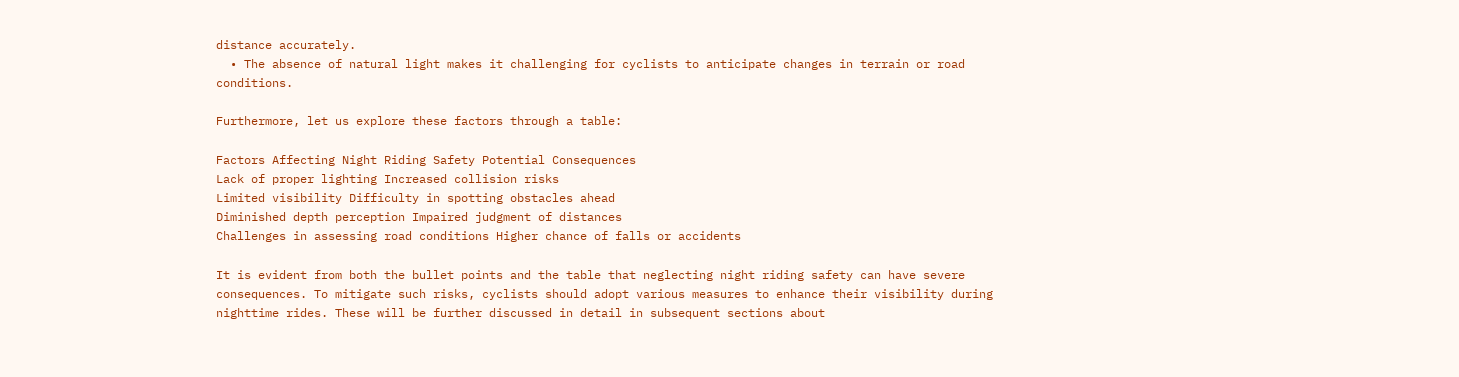distance accurately.
  • The absence of natural light makes it challenging for cyclists to anticipate changes in terrain or road conditions.

Furthermore, let us explore these factors through a table:

Factors Affecting Night Riding Safety Potential Consequences
Lack of proper lighting Increased collision risks
Limited visibility Difficulty in spotting obstacles ahead
Diminished depth perception Impaired judgment of distances
Challenges in assessing road conditions Higher chance of falls or accidents

It is evident from both the bullet points and the table that neglecting night riding safety can have severe consequences. To mitigate such risks, cyclists should adopt various measures to enhance their visibility during nighttime rides. These will be further discussed in detail in subsequent sections about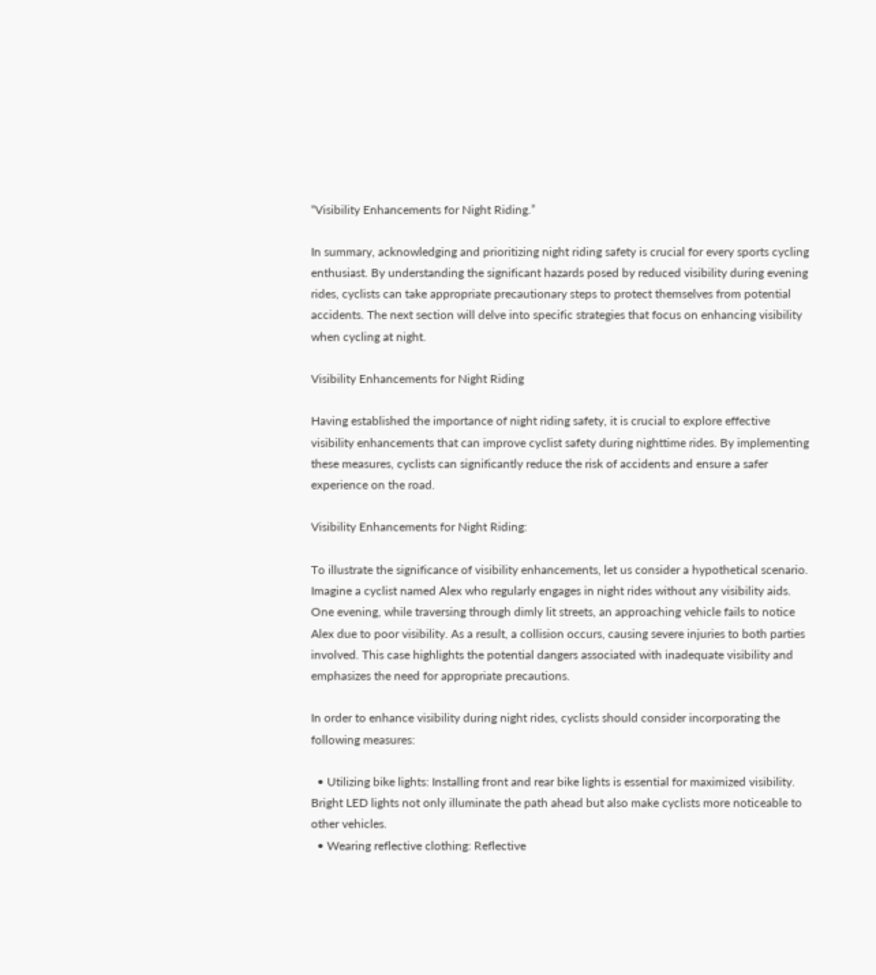“Visibility Enhancements for Night Riding.”

In summary, acknowledging and prioritizing night riding safety is crucial for every sports cycling enthusiast. By understanding the significant hazards posed by reduced visibility during evening rides, cyclists can take appropriate precautionary steps to protect themselves from potential accidents. The next section will delve into specific strategies that focus on enhancing visibility when cycling at night.

Visibility Enhancements for Night Riding

Having established the importance of night riding safety, it is crucial to explore effective visibility enhancements that can improve cyclist safety during nighttime rides. By implementing these measures, cyclists can significantly reduce the risk of accidents and ensure a safer experience on the road.

Visibility Enhancements for Night Riding:

To illustrate the significance of visibility enhancements, let us consider a hypothetical scenario. Imagine a cyclist named Alex who regularly engages in night rides without any visibility aids. One evening, while traversing through dimly lit streets, an approaching vehicle fails to notice Alex due to poor visibility. As a result, a collision occurs, causing severe injuries to both parties involved. This case highlights the potential dangers associated with inadequate visibility and emphasizes the need for appropriate precautions.

In order to enhance visibility during night rides, cyclists should consider incorporating the following measures:

  • Utilizing bike lights: Installing front and rear bike lights is essential for maximized visibility. Bright LED lights not only illuminate the path ahead but also make cyclists more noticeable to other vehicles.
  • Wearing reflective clothing: Reflective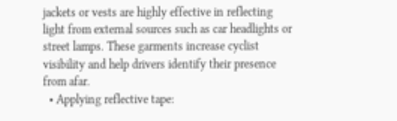jackets or vests are highly effective in reflecting light from external sources such as car headlights or street lamps. These garments increase cyclist visibility and help drivers identify their presence from afar.
  • Applying reflective tape: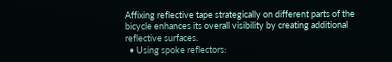Affixing reflective tape strategically on different parts of the bicycle enhances its overall visibility by creating additional reflective surfaces.
  • Using spoke reflectors: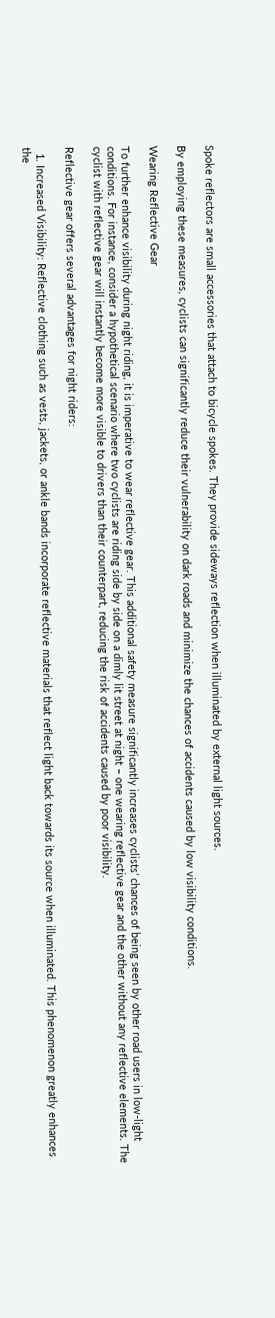Spoke reflectors are small accessories that attach to bicycle spokes. They provide sideways reflection when illuminated by external light sources.

By employing these measures, cyclists can significantly reduce their vulnerability on dark roads and minimize the chances of accidents caused by low visibility conditions.

Wearing Reflective Gear

To further enhance visibility during night riding, it is imperative to wear reflective gear. This additional safety measure significantly increases cyclists’ chances of being seen by other road users in low-light conditions. For instance, consider a hypothetical scenario where two cyclists are riding side by side on a dimly lit street at night – one wearing reflective gear and the other without any reflective elements. The cyclist with reflective gear will instantly become more visible to drivers than their counterpart, reducing the risk of accidents caused by poor visibility.

Reflective gear offers several advantages for night riders:

  1. Increased Visibility: Reflective clothing such as vests, jackets, or ankle bands incorporate reflective materials that reflect light back towards its source when illuminated. This phenomenon greatly enhances the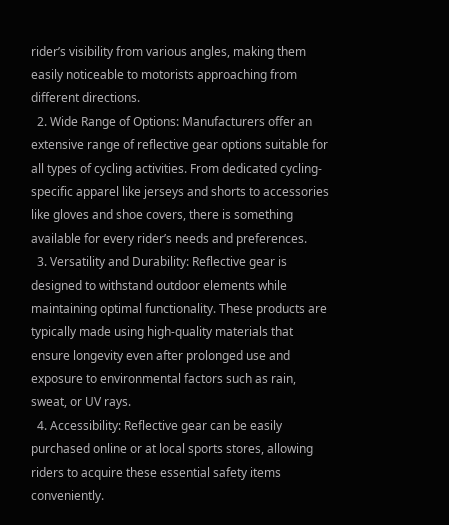rider’s visibility from various angles, making them easily noticeable to motorists approaching from different directions.
  2. Wide Range of Options: Manufacturers offer an extensive range of reflective gear options suitable for all types of cycling activities. From dedicated cycling-specific apparel like jerseys and shorts to accessories like gloves and shoe covers, there is something available for every rider’s needs and preferences.
  3. Versatility and Durability: Reflective gear is designed to withstand outdoor elements while maintaining optimal functionality. These products are typically made using high-quality materials that ensure longevity even after prolonged use and exposure to environmental factors such as rain, sweat, or UV rays.
  4. Accessibility: Reflective gear can be easily purchased online or at local sports stores, allowing riders to acquire these essential safety items conveniently.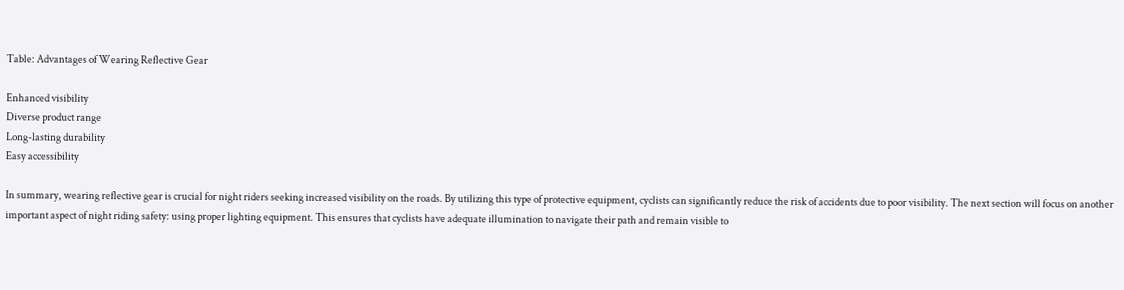Table: Advantages of Wearing Reflective Gear

Enhanced visibility
Diverse product range
Long-lasting durability
Easy accessibility

In summary, wearing reflective gear is crucial for night riders seeking increased visibility on the roads. By utilizing this type of protective equipment, cyclists can significantly reduce the risk of accidents due to poor visibility. The next section will focus on another important aspect of night riding safety: using proper lighting equipment. This ensures that cyclists have adequate illumination to navigate their path and remain visible to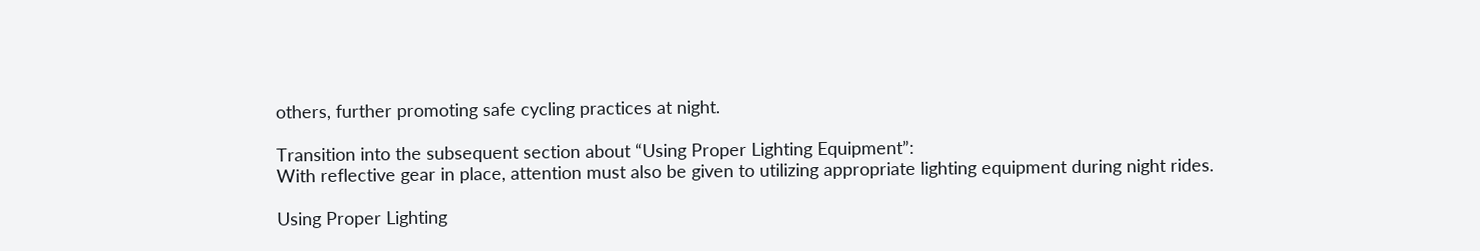others, further promoting safe cycling practices at night.

Transition into the subsequent section about “Using Proper Lighting Equipment”:
With reflective gear in place, attention must also be given to utilizing appropriate lighting equipment during night rides.

Using Proper Lighting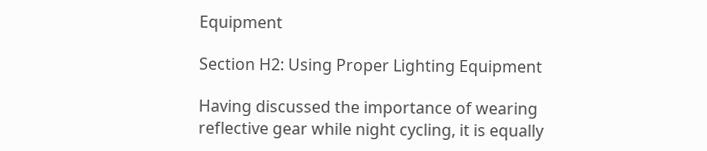Equipment

Section H2: Using Proper Lighting Equipment

Having discussed the importance of wearing reflective gear while night cycling, it is equally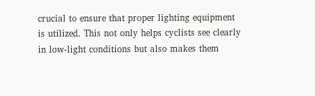crucial to ensure that proper lighting equipment is utilized. This not only helps cyclists see clearly in low-light conditions but also makes them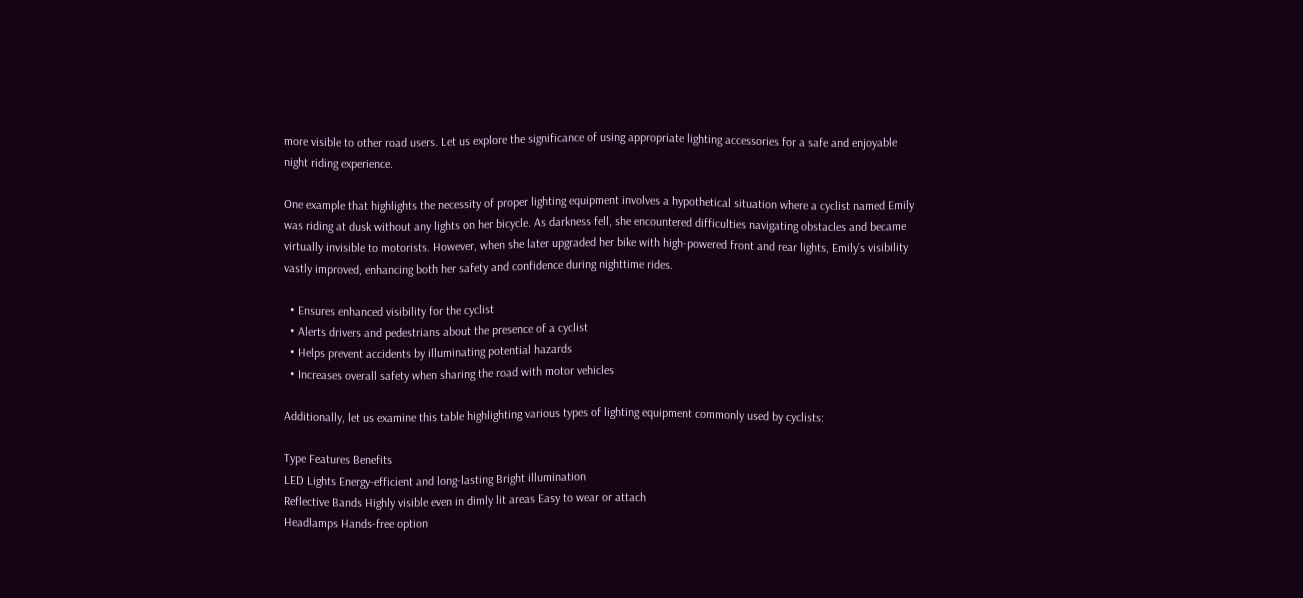more visible to other road users. Let us explore the significance of using appropriate lighting accessories for a safe and enjoyable night riding experience.

One example that highlights the necessity of proper lighting equipment involves a hypothetical situation where a cyclist named Emily was riding at dusk without any lights on her bicycle. As darkness fell, she encountered difficulties navigating obstacles and became virtually invisible to motorists. However, when she later upgraded her bike with high-powered front and rear lights, Emily’s visibility vastly improved, enhancing both her safety and confidence during nighttime rides.

  • Ensures enhanced visibility for the cyclist
  • Alerts drivers and pedestrians about the presence of a cyclist
  • Helps prevent accidents by illuminating potential hazards
  • Increases overall safety when sharing the road with motor vehicles

Additionally, let us examine this table highlighting various types of lighting equipment commonly used by cyclists:

Type Features Benefits
LED Lights Energy-efficient and long-lasting Bright illumination
Reflective Bands Highly visible even in dimly lit areas Easy to wear or attach
Headlamps Hands-free option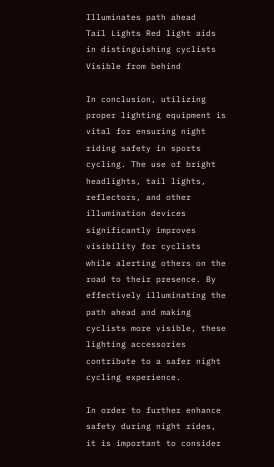Illuminates path ahead
Tail Lights Red light aids in distinguishing cyclists Visible from behind

In conclusion, utilizing proper lighting equipment is vital for ensuring night riding safety in sports cycling. The use of bright headlights, tail lights, reflectors, and other illumination devices significantly improves visibility for cyclists while alerting others on the road to their presence. By effectively illuminating the path ahead and making cyclists more visible, these lighting accessories contribute to a safer night cycling experience.

In order to further enhance safety during night rides, it is important to consider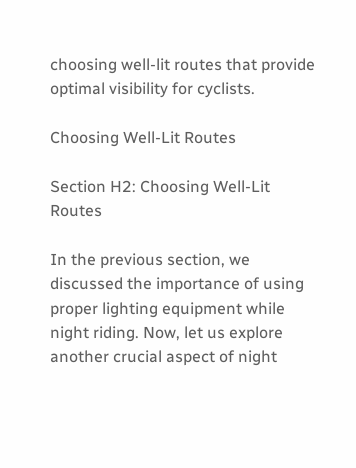choosing well-lit routes that provide optimal visibility for cyclists.

Choosing Well-Lit Routes

Section H2: Choosing Well-Lit Routes

In the previous section, we discussed the importance of using proper lighting equipment while night riding. Now, let us explore another crucial aspect of night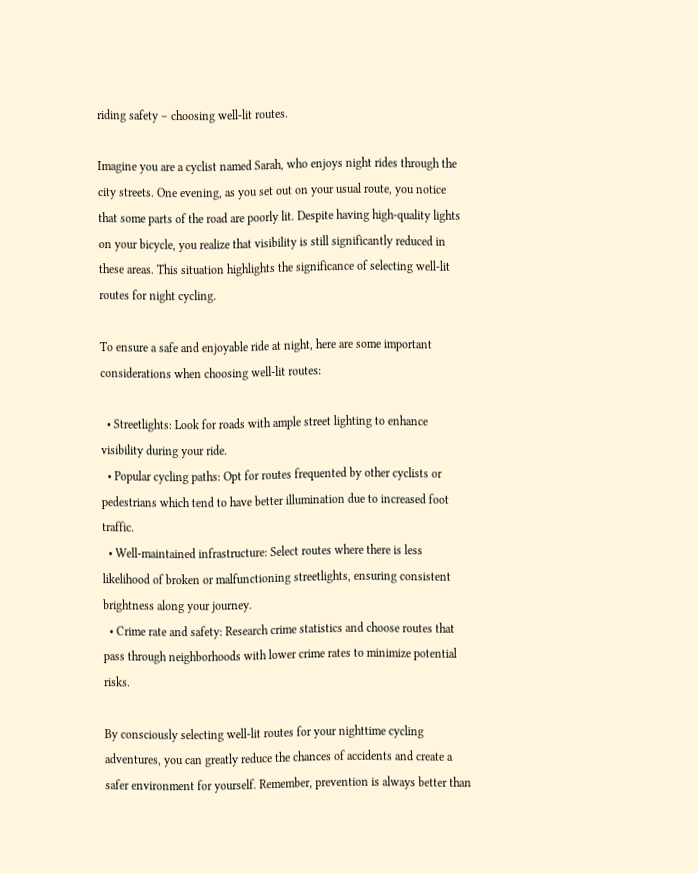riding safety – choosing well-lit routes.

Imagine you are a cyclist named Sarah, who enjoys night rides through the city streets. One evening, as you set out on your usual route, you notice that some parts of the road are poorly lit. Despite having high-quality lights on your bicycle, you realize that visibility is still significantly reduced in these areas. This situation highlights the significance of selecting well-lit routes for night cycling.

To ensure a safe and enjoyable ride at night, here are some important considerations when choosing well-lit routes:

  • Streetlights: Look for roads with ample street lighting to enhance visibility during your ride.
  • Popular cycling paths: Opt for routes frequented by other cyclists or pedestrians which tend to have better illumination due to increased foot traffic.
  • Well-maintained infrastructure: Select routes where there is less likelihood of broken or malfunctioning streetlights, ensuring consistent brightness along your journey.
  • Crime rate and safety: Research crime statistics and choose routes that pass through neighborhoods with lower crime rates to minimize potential risks.

By consciously selecting well-lit routes for your nighttime cycling adventures, you can greatly reduce the chances of accidents and create a safer environment for yourself. Remember, prevention is always better than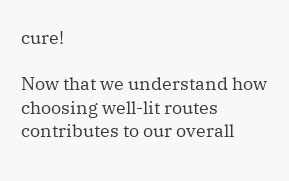cure!

Now that we understand how choosing well-lit routes contributes to our overall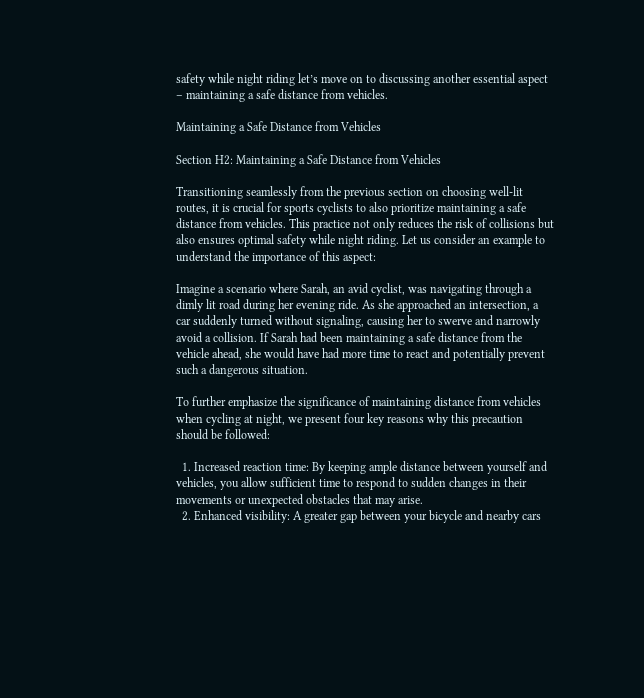safety while night riding let’s move on to discussing another essential aspect – maintaining a safe distance from vehicles.

Maintaining a Safe Distance from Vehicles

Section H2: Maintaining a Safe Distance from Vehicles

Transitioning seamlessly from the previous section on choosing well-lit routes, it is crucial for sports cyclists to also prioritize maintaining a safe distance from vehicles. This practice not only reduces the risk of collisions but also ensures optimal safety while night riding. Let us consider an example to understand the importance of this aspect:

Imagine a scenario where Sarah, an avid cyclist, was navigating through a dimly lit road during her evening ride. As she approached an intersection, a car suddenly turned without signaling, causing her to swerve and narrowly avoid a collision. If Sarah had been maintaining a safe distance from the vehicle ahead, she would have had more time to react and potentially prevent such a dangerous situation.

To further emphasize the significance of maintaining distance from vehicles when cycling at night, we present four key reasons why this precaution should be followed:

  1. Increased reaction time: By keeping ample distance between yourself and vehicles, you allow sufficient time to respond to sudden changes in their movements or unexpected obstacles that may arise.
  2. Enhanced visibility: A greater gap between your bicycle and nearby cars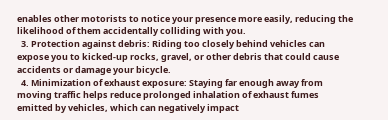enables other motorists to notice your presence more easily, reducing the likelihood of them accidentally colliding with you.
  3. Protection against debris: Riding too closely behind vehicles can expose you to kicked-up rocks, gravel, or other debris that could cause accidents or damage your bicycle.
  4. Minimization of exhaust exposure: Staying far enough away from moving traffic helps reduce prolonged inhalation of exhaust fumes emitted by vehicles, which can negatively impact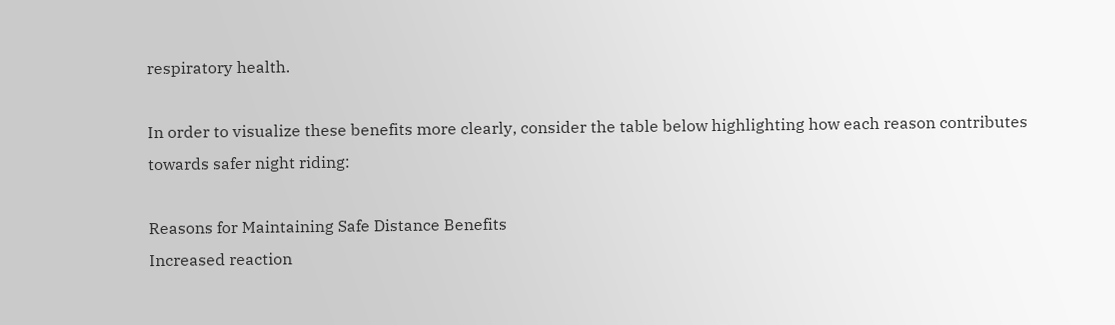respiratory health.

In order to visualize these benefits more clearly, consider the table below highlighting how each reason contributes towards safer night riding:

Reasons for Maintaining Safe Distance Benefits
Increased reaction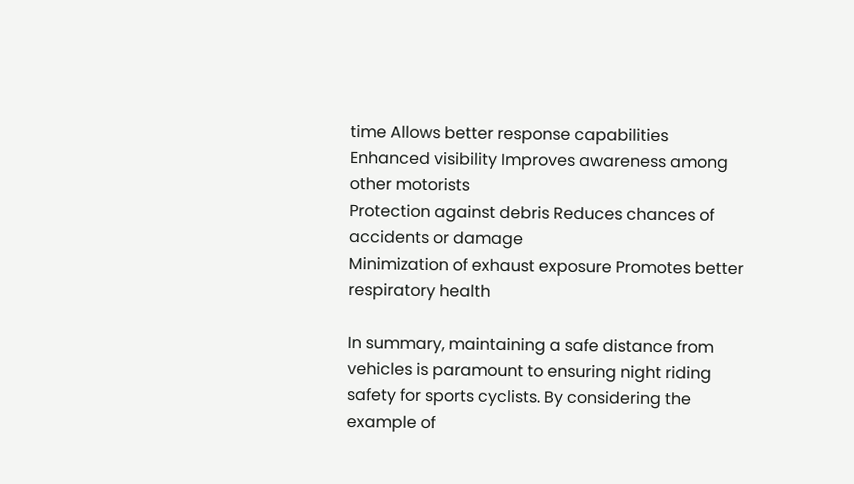time Allows better response capabilities
Enhanced visibility Improves awareness among other motorists
Protection against debris Reduces chances of accidents or damage
Minimization of exhaust exposure Promotes better respiratory health

In summary, maintaining a safe distance from vehicles is paramount to ensuring night riding safety for sports cyclists. By considering the example of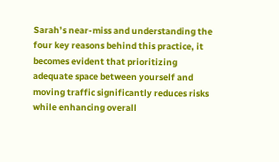Sarah’s near-miss and understanding the four key reasons behind this practice, it becomes evident that prioritizing adequate space between yourself and moving traffic significantly reduces risks while enhancing overall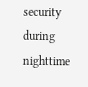security during nighttime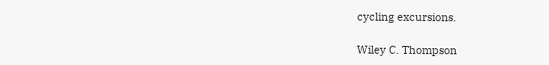cycling excursions.

Wiley C. Thompson